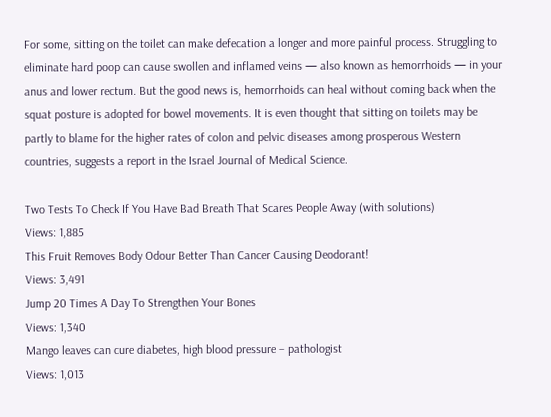For some, sitting on the toilet can make defecation a longer and more painful process. Struggling to eliminate hard poop can cause swollen and inflamed veins — also known as hemorrhoids — in your anus and lower rectum. But the good news is, hemorrhoids can heal without coming back when the squat posture is adopted for bowel movements. It is even thought that sitting on toilets may be partly to blame for the higher rates of colon and pelvic diseases among prosperous Western countries, suggests a report in the Israel Journal of Medical Science.

Two Tests To Check If You Have Bad Breath That Scares People Away (with solutions)
Views: 1,885
This Fruit Removes Body Odour Better Than Cancer Causing Deodorant!
Views: 3,491
Jump 20 Times A Day To Strengthen Your Bones
Views: 1,340
Mango leaves can cure diabetes, high blood pressure – pathologist
Views: 1,013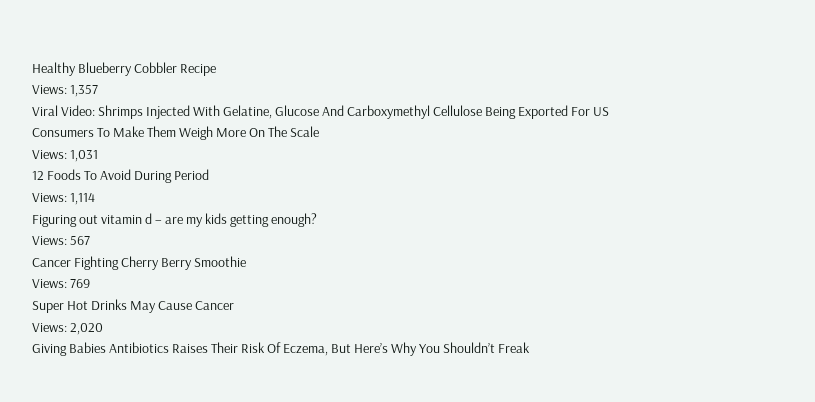Healthy Blueberry Cobbler Recipe
Views: 1,357
Viral Video: Shrimps Injected With Gelatine, Glucose And Carboxymethyl Cellulose Being Exported For US Consumers To Make Them Weigh More On The Scale
Views: 1,031
12 Foods To Avoid During Period
Views: 1,114
Figuring out vitamin d – are my kids getting enough?
Views: 567
Cancer Fighting Cherry Berry Smoothie
Views: 769
Super Hot Drinks May Cause Cancer
Views: 2,020
Giving Babies Antibiotics Raises Their Risk Of Eczema, But Here’s Why You Shouldn’t Freak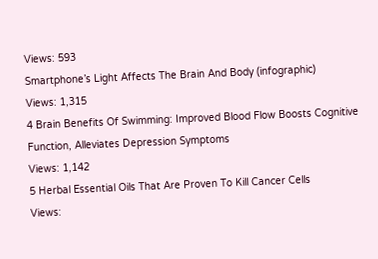Views: 593
Smartphone’s Light Affects The Brain And Body (infographic)
Views: 1,315
4 Brain Benefits Of Swimming: Improved Blood Flow Boosts Cognitive Function, Alleviates Depression Symptoms
Views: 1,142
5 Herbal Essential Oils That Are Proven To Kill Cancer Cells
Views: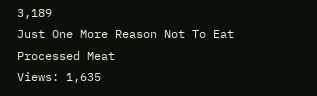3,189
Just One More Reason Not To Eat Processed Meat
Views: 1,635